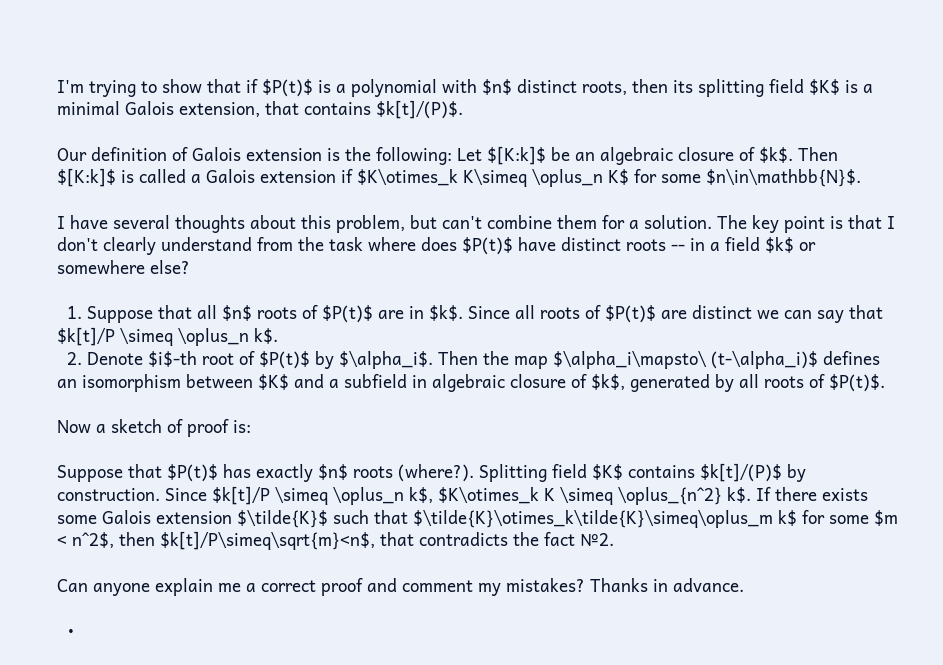I'm trying to show that if $P(t)$ is a polynomial with $n$ distinct roots, then its splitting field $K$ is a minimal Galois extension, that contains $k[t]/(P)$.

Our definition of Galois extension is the following: Let $[K:k]$ be an algebraic closure of $k$. Then $[K:k]$ is called a Galois extension if $K\otimes_k K\simeq \oplus_n K$ for some $n\in\mathbb{N}$.

I have several thoughts about this problem, but can't combine them for a solution. The key point is that I don't clearly understand from the task where does $P(t)$ have distinct roots -- in a field $k$ or somewhere else?

  1. Suppose that all $n$ roots of $P(t)$ are in $k$. Since all roots of $P(t)$ are distinct we can say that $k[t]/P \simeq \oplus_n k$.
  2. Denote $i$-th root of $P(t)$ by $\alpha_i$. Then the map $\alpha_i\mapsto\ (t-\alpha_i)$ defines an isomorphism between $K$ and a subfield in algebraic closure of $k$, generated by all roots of $P(t)$.

Now a sketch of proof is:

Suppose that $P(t)$ has exactly $n$ roots (where?). Splitting field $K$ contains $k[t]/(P)$ by construction. Since $k[t]/P \simeq \oplus_n k$, $K\otimes_k K \simeq \oplus_{n^2} k$. If there exists some Galois extension $\tilde{K}$ such that $\tilde{K}\otimes_k\tilde{K}\simeq\oplus_m k$ for some $m < n^2$, then $k[t]/P\simeq\sqrt{m}<n$, that contradicts the fact №2.

Can anyone explain me a correct proof and comment my mistakes? Thanks in advance.

  •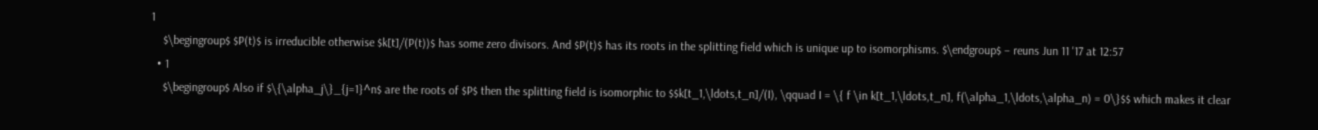1
    $\begingroup$ $P(t)$ is irreducible otherwise $k[t]/(P(t))$ has some zero divisors. And $P(t)$ has its roots in the splitting field which is unique up to isomorphisms. $\endgroup$ – reuns Jun 11 '17 at 12:57
  • 1
    $\begingroup$ Also if $\{\alpha_j\}_{j=1}^n$ are the roots of $P$ then the splitting field is isomorphic to $$k[t_1,\ldots,t_n]/(I), \qquad I = \{ f \in k[t_1,\ldots,t_n], f(\alpha_1,\ldots,\alpha_n) = 0\}$$ which makes it clear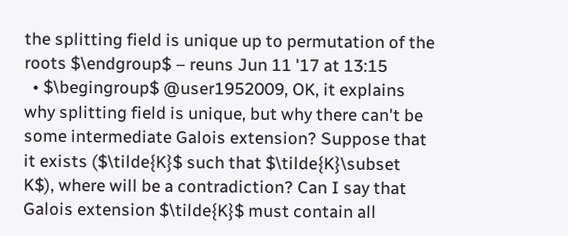the splitting field is unique up to permutation of the roots $\endgroup$ – reuns Jun 11 '17 at 13:15
  • $\begingroup$ @user1952009, OK, it explains why splitting field is unique, but why there can't be some intermediate Galois extension? Suppose that it exists ($\tilde{K}$ such that $\tilde{K}\subset K$), where will be a contradiction? Can I say that Galois extension $\tilde{K}$ must contain all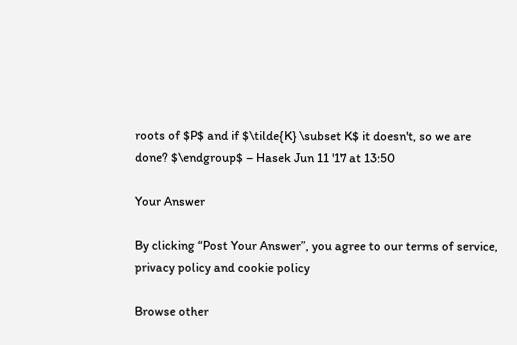roots of $P$ and if $\tilde{K} \subset K$ it doesn't, so we are done? $\endgroup$ – Hasek Jun 11 '17 at 13:50

Your Answer

By clicking “Post Your Answer”, you agree to our terms of service, privacy policy and cookie policy

Browse other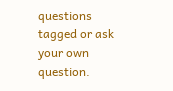questions tagged or ask your own question.